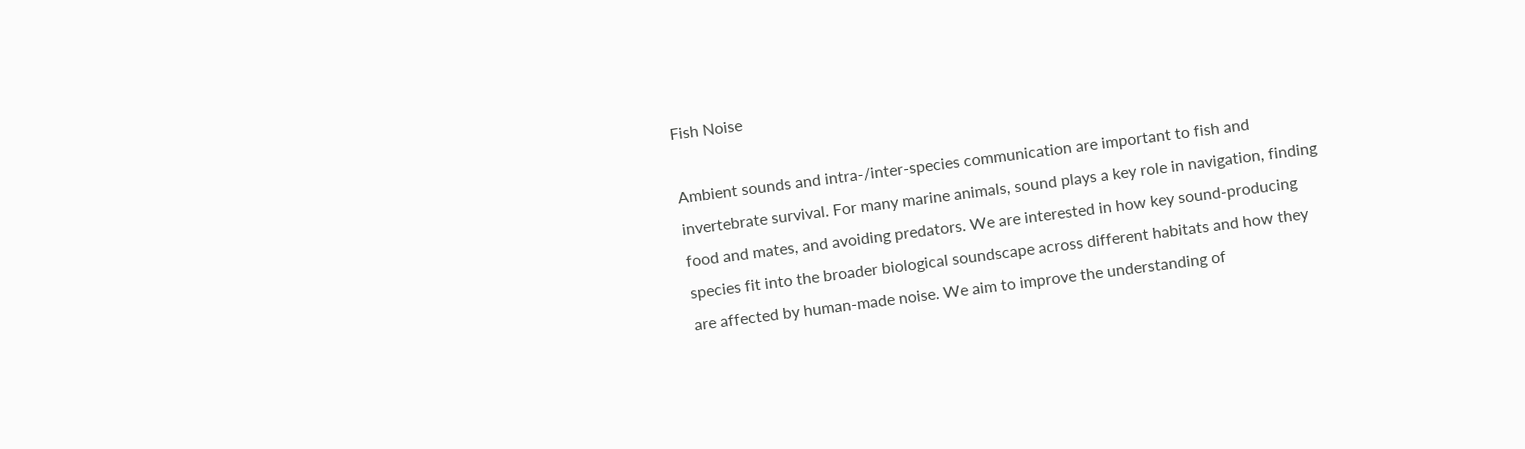Fish Noise

Ambient sounds and intra-/inter-species communication are important to fish and invertebrate survival. For many marine animals, sound plays a key role in navigation, finding food and mates, and avoiding predators. We are interested in how key sound-producing species fit into the broader biological soundscape across different habitats and how they are affected by human-made noise. We aim to improve the understanding of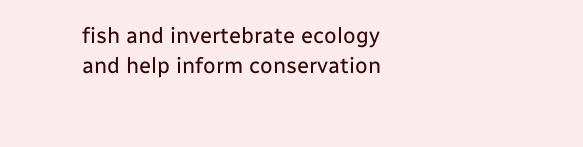fish and invertebrate ecology and help inform conservation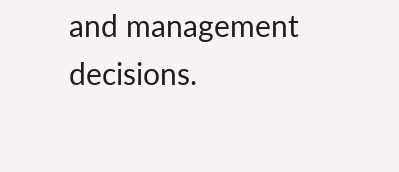and management decisions.